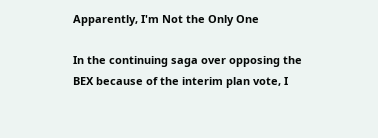Apparently, I'm Not the Only One

In the continuing saga over opposing the BEX because of the interim plan vote, I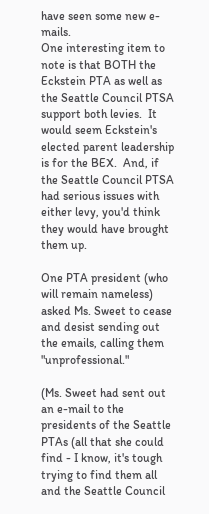have seen some new e-mails.
One interesting item to note is that BOTH the Eckstein PTA as well as the Seattle Council PTSA support both levies.  It would seem Eckstein's elected parent leadership is for the BEX.  And, if the Seattle Council PTSA had serious issues with either levy, you'd think they would have brought them up.

One PTA president (who will remain nameless) asked Ms. Sweet to cease and desist sending out the emails, calling them "unprofessional."

(Ms. Sweet had sent out an e-mail to the presidents of the Seattle PTAs (all that she could find - I know, it's tough trying to find them all and the Seattle Council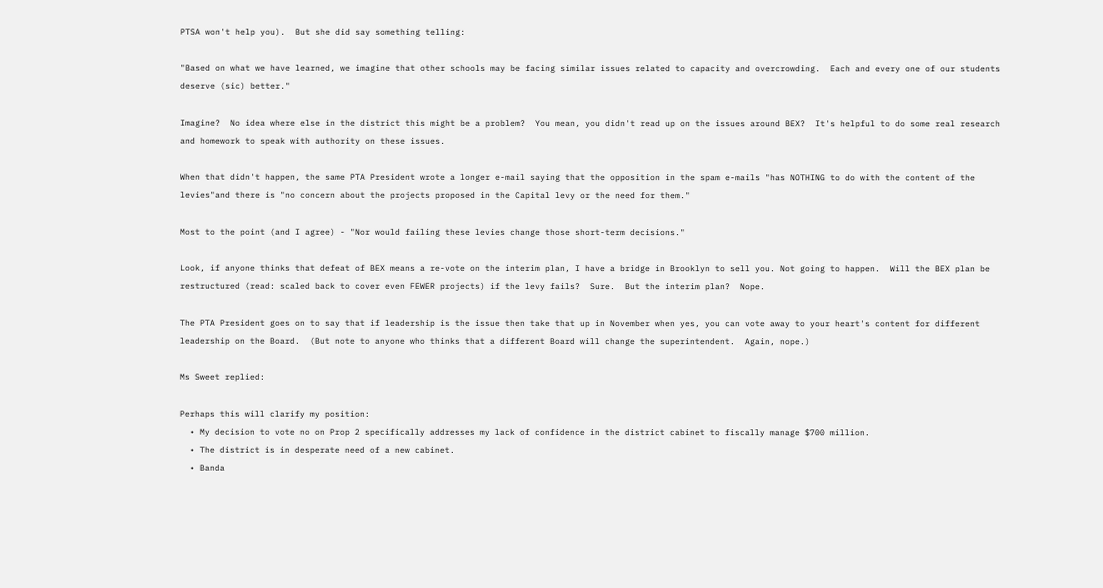PTSA won't help you).  But she did say something telling:

"Based on what we have learned, we imagine that other schools may be facing similar issues related to capacity and overcrowding.  Each and every one of our students deserve (sic) better."

Imagine?  No idea where else in the district this might be a problem?  You mean, you didn't read up on the issues around BEX?  It's helpful to do some real research and homework to speak with authority on these issues.

When that didn't happen, the same PTA President wrote a longer e-mail saying that the opposition in the spam e-mails "has NOTHING to do with the content of the levies"and there is "no concern about the projects proposed in the Capital levy or the need for them."

Most to the point (and I agree) - "Nor would failing these levies change those short-term decisions."

Look, if anyone thinks that defeat of BEX means a re-vote on the interim plan, I have a bridge in Brooklyn to sell you. Not going to happen.  Will the BEX plan be restructured (read: scaled back to cover even FEWER projects) if the levy fails?  Sure.  But the interim plan?  Nope.

The PTA President goes on to say that if leadership is the issue then take that up in November when yes, you can vote away to your heart's content for different leadership on the Board.  (But note to anyone who thinks that a different Board will change the superintendent.  Again, nope.)

Ms Sweet replied:

Perhaps this will clarify my position:
  • My decision to vote no on Prop 2 specifically addresses my lack of confidence in the district cabinet to fiscally manage $700 million.
  • The district is in desperate need of a new cabinet.
  • Banda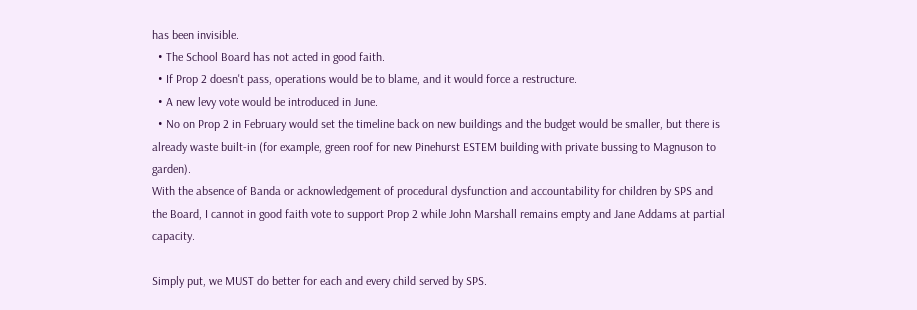has been invisible.
  • The School Board has not acted in good faith.
  • If Prop 2 doesn't pass, operations would be to blame, and it would force a restructure.
  • A new levy vote would be introduced in June.
  • No on Prop 2 in February would set the timeline back on new buildings and the budget would be smaller, but there is already waste built-in (for example, green roof for new Pinehurst ESTEM building with private bussing to Magnuson to garden).
With the absence of Banda or acknowledgement of procedural dysfunction and accountability for children by SPS and the Board, I cannot in good faith vote to support Prop 2 while John Marshall remains empty and Jane Addams at partial capacity.

Simply put, we MUST do better for each and every child served by SPS.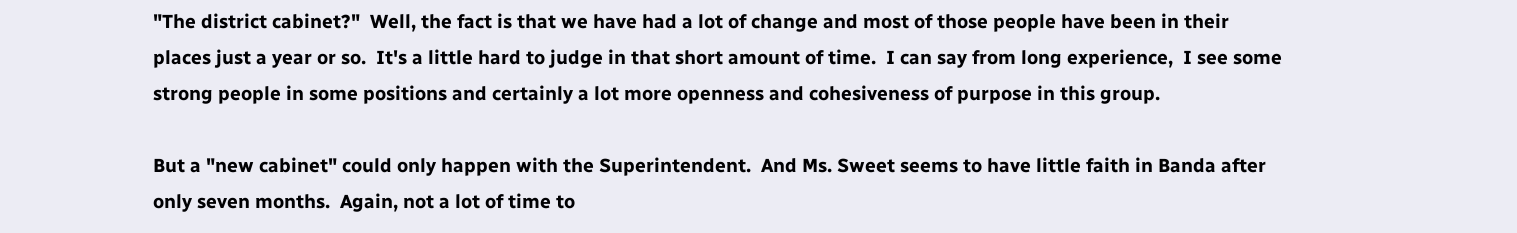"The district cabinet?"  Well, the fact is that we have had a lot of change and most of those people have been in their places just a year or so.  It's a little hard to judge in that short amount of time.  I can say from long experience,  I see some strong people in some positions and certainly a lot more openness and cohesiveness of purpose in this group.

But a "new cabinet" could only happen with the Superintendent.  And Ms. Sweet seems to have little faith in Banda after only seven months.  Again, not a lot of time to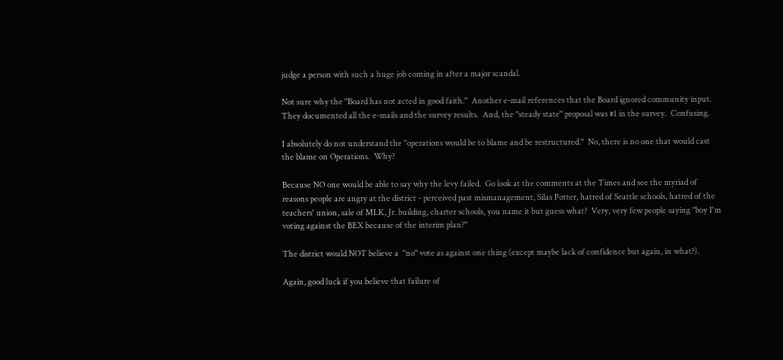judge a person with such a huge job coming in after a major scandal.

Not sure why the "Board has not acted in good faith."  Another e-mail references that the Board ignored community input.  They documented all the e-mails and the survey results.  And, the "steady state" proposal was #1 in the survey.  Confusing.

I absolutely do not understand the "operations would be to blame and be restructured."  No, there is no one that would cast the blame on Operations.  Why?

Because NO one would be able to say why the levy failed.  Go look at the comments at the Times and see the myriad of reasons people are angry at the district - perceived past mismanagement, Silas Potter, hatred of Seattle schools, hatred of the teachers' union, sale of MLK, Jr. building, charter schools, you name it but guess what?  Very, very few people saying "boy I'm voting against the BEX because of the interim plan?"

The district would NOT believe a  "no" vote as against one thing (except maybe lack of confidence but again, in what?).

Again, good luck if you believe that failure of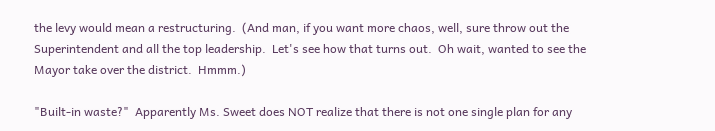the levy would mean a restructuring.  (And man, if you want more chaos, well, sure throw out the Superintendent and all the top leadership.  Let's see how that turns out.  Oh wait, wanted to see the Mayor take over the district.  Hmmm.)

"Built-in waste?"  Apparently Ms. Sweet does NOT realize that there is not one single plan for any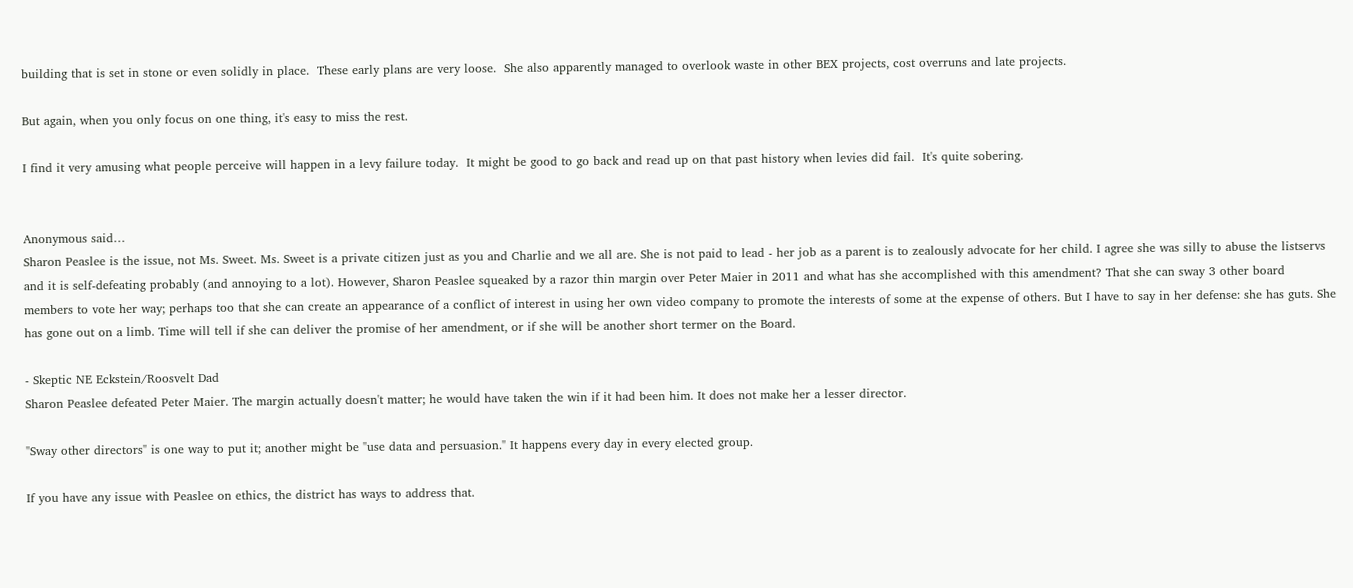building that is set in stone or even solidly in place.  These early plans are very loose.  She also apparently managed to overlook waste in other BEX projects, cost overruns and late projects.

But again, when you only focus on one thing, it's easy to miss the rest.

I find it very amusing what people perceive will happen in a levy failure today.  It might be good to go back and read up on that past history when levies did fail.  It's quite sobering.


Anonymous said…
Sharon Peaslee is the issue, not Ms. Sweet. Ms. Sweet is a private citizen just as you and Charlie and we all are. She is not paid to lead - her job as a parent is to zealously advocate for her child. I agree she was silly to abuse the listservs and it is self-defeating probably (and annoying to a lot). However, Sharon Peaslee squeaked by a razor thin margin over Peter Maier in 2011 and what has she accomplished with this amendment? That she can sway 3 other board members to vote her way; perhaps too that she can create an appearance of a conflict of interest in using her own video company to promote the interests of some at the expense of others. But I have to say in her defense: she has guts. She has gone out on a limb. Time will tell if she can deliver the promise of her amendment, or if she will be another short termer on the Board.

- Skeptic NE Eckstein/Roosvelt Dad
Sharon Peaslee defeated Peter Maier. The margin actually doesn't matter; he would have taken the win if it had been him. It does not make her a lesser director.

"Sway other directors" is one way to put it; another might be "use data and persuasion." It happens every day in every elected group.

If you have any issue with Peaslee on ethics, the district has ways to address that.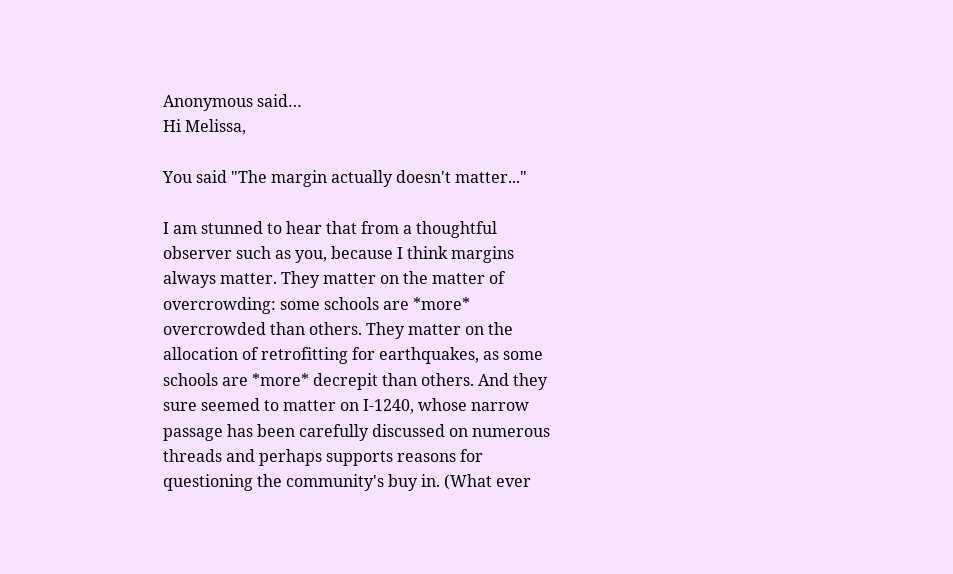Anonymous said…
Hi Melissa,

You said "The margin actually doesn't matter..."

I am stunned to hear that from a thoughtful observer such as you, because I think margins always matter. They matter on the matter of overcrowding: some schools are *more* overcrowded than others. They matter on the allocation of retrofitting for earthquakes, as some schools are *more* decrepit than others. And they sure seemed to matter on I-1240, whose narrow passage has been carefully discussed on numerous threads and perhaps supports reasons for questioning the community's buy in. (What ever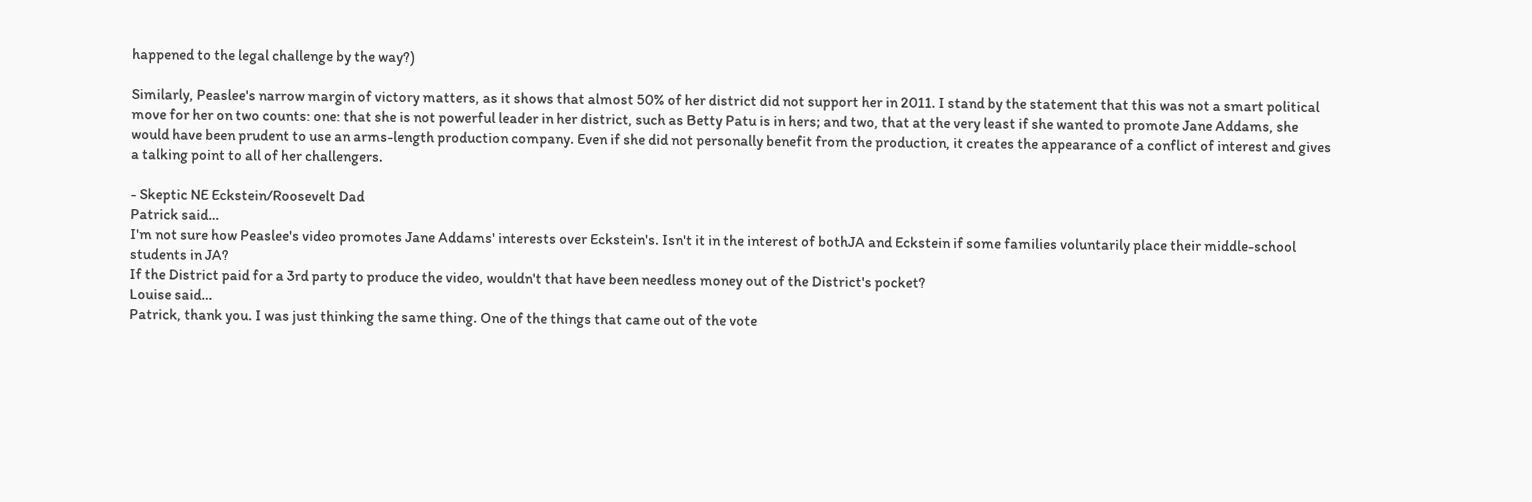happened to the legal challenge by the way?)

Similarly, Peaslee's narrow margin of victory matters, as it shows that almost 50% of her district did not support her in 2011. I stand by the statement that this was not a smart political move for her on two counts: one: that she is not powerful leader in her district, such as Betty Patu is in hers; and two, that at the very least if she wanted to promote Jane Addams, she would have been prudent to use an arms-length production company. Even if she did not personally benefit from the production, it creates the appearance of a conflict of interest and gives a talking point to all of her challengers.

- Skeptic NE Eckstein/Roosevelt Dad
Patrick said…
I'm not sure how Peaslee's video promotes Jane Addams' interests over Eckstein's. Isn't it in the interest of bothJA and Eckstein if some families voluntarily place their middle-school students in JA?
If the District paid for a 3rd party to produce the video, wouldn't that have been needless money out of the District's pocket?
Louise said…
Patrick, thank you. I was just thinking the same thing. One of the things that came out of the vote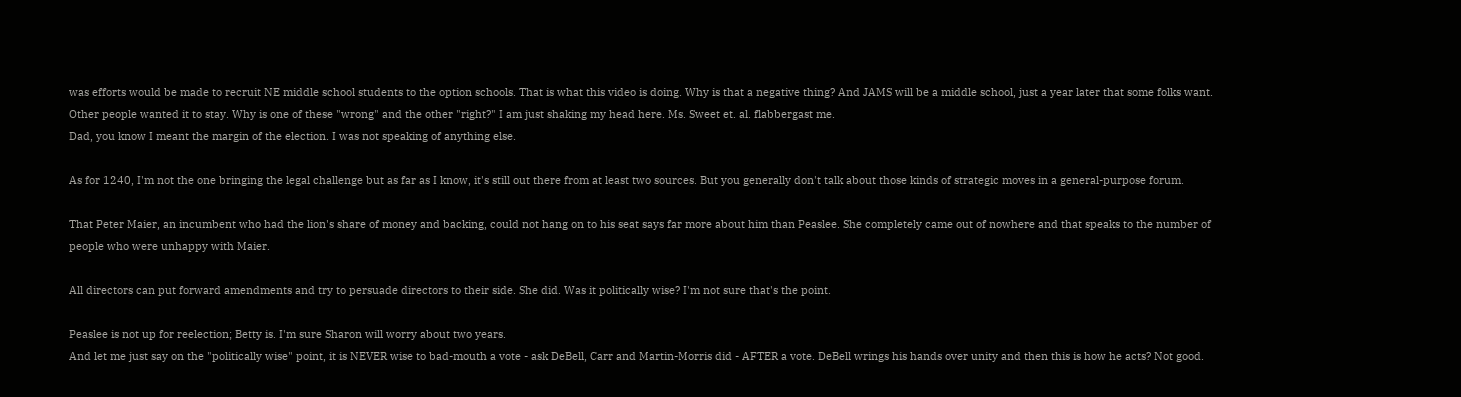was efforts would be made to recruit NE middle school students to the option schools. That is what this video is doing. Why is that a negative thing? And JAMS will be a middle school, just a year later that some folks want. Other people wanted it to stay. Why is one of these "wrong" and the other "right?" I am just shaking my head here. Ms. Sweet et. al. flabbergast me.
Dad, you know I meant the margin of the election. I was not speaking of anything else.

As for 1240, I'm not the one bringing the legal challenge but as far as I know, it's still out there from at least two sources. But you generally don't talk about those kinds of strategic moves in a general-purpose forum.

That Peter Maier, an incumbent who had the lion's share of money and backing, could not hang on to his seat says far more about him than Peaslee. She completely came out of nowhere and that speaks to the number of people who were unhappy with Maier.

All directors can put forward amendments and try to persuade directors to their side. She did. Was it politically wise? I'm not sure that's the point.

Peaslee is not up for reelection; Betty is. I'm sure Sharon will worry about two years.
And let me just say on the "politically wise" point, it is NEVER wise to bad-mouth a vote - ask DeBell, Carr and Martin-Morris did - AFTER a vote. DeBell wrings his hands over unity and then this is how he acts? Not good.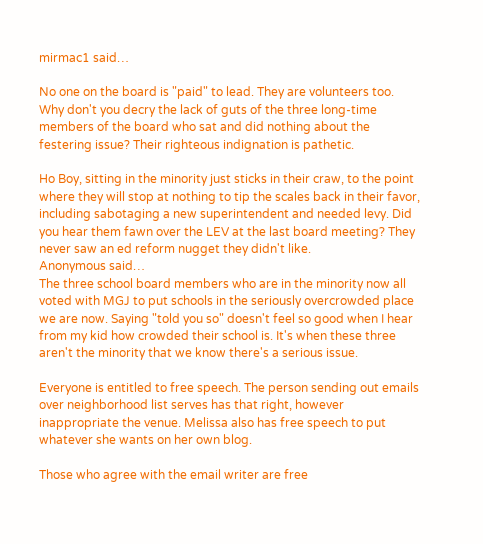mirmac1 said…

No one on the board is "paid" to lead. They are volunteers too. Why don't you decry the lack of guts of the three long-time members of the board who sat and did nothing about the festering issue? Their righteous indignation is pathetic.

Ho Boy, sitting in the minority just sticks in their craw, to the point where they will stop at nothing to tip the scales back in their favor, including sabotaging a new superintendent and needed levy. Did you hear them fawn over the LEV at the last board meeting? They never saw an ed reform nugget they didn't like.
Anonymous said…
The three school board members who are in the minority now all voted with MGJ to put schools in the seriously overcrowded place we are now. Saying "told you so" doesn't feel so good when I hear from my kid how crowded their school is. It's when these three aren't the minority that we know there's a serious issue.

Everyone is entitled to free speech. The person sending out emails over neighborhood list serves has that right, however inappropriate the venue. Melissa also has free speech to put whatever she wants on her own blog.

Those who agree with the email writer are free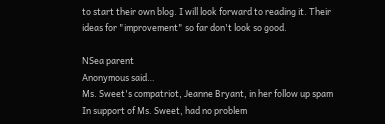to start their own blog. I will look forward to reading it. Their ideas for "improvement" so far don't look so good.

NSea parent
Anonymous said…
Ms. Sweet's compatriot, Jeanne Bryant, in her follow up spam In support of Ms. Sweet, had no problem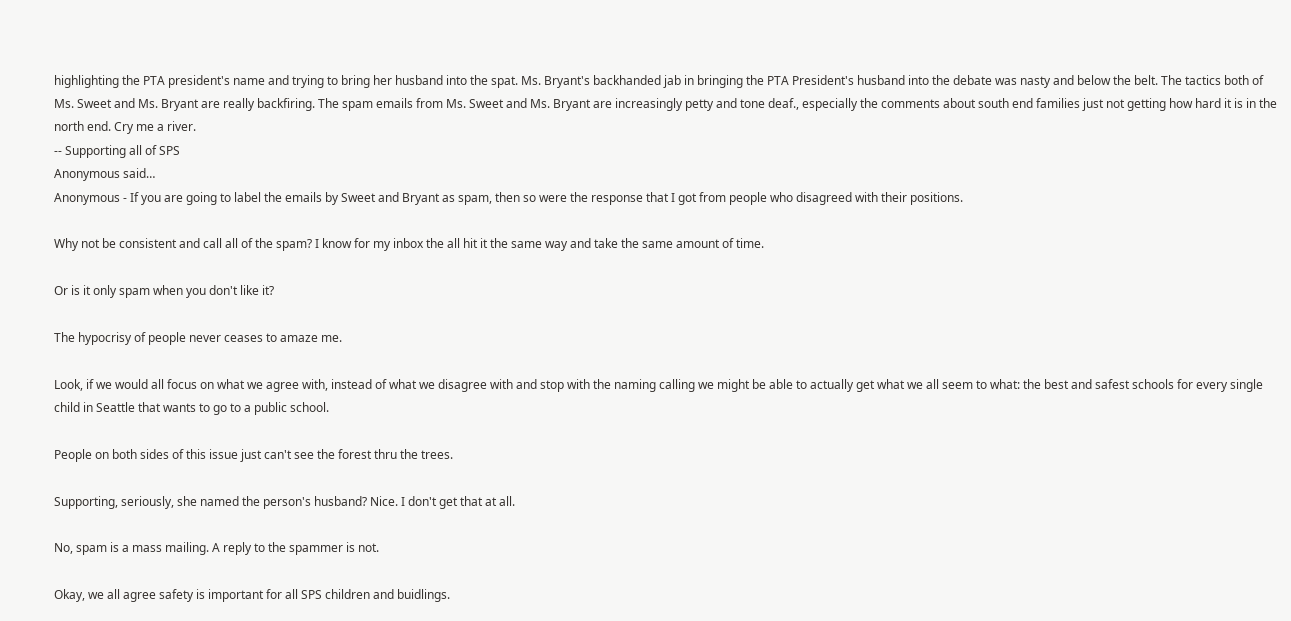highlighting the PTA president's name and trying to bring her husband into the spat. Ms. Bryant's backhanded jab in bringing the PTA President's husband into the debate was nasty and below the belt. The tactics both of Ms. Sweet and Ms. Bryant are really backfiring. The spam emails from Ms. Sweet and Ms. Bryant are increasingly petty and tone deaf., especially the comments about south end families just not getting how hard it is in the north end. Cry me a river.
-- Supporting all of SPS
Anonymous said…
Anonymous - If you are going to label the emails by Sweet and Bryant as spam, then so were the response that I got from people who disagreed with their positions.

Why not be consistent and call all of the spam? I know for my inbox the all hit it the same way and take the same amount of time.

Or is it only spam when you don't like it?

The hypocrisy of people never ceases to amaze me.

Look, if we would all focus on what we agree with, instead of what we disagree with and stop with the naming calling we might be able to actually get what we all seem to what: the best and safest schools for every single child in Seattle that wants to go to a public school.

People on both sides of this issue just can't see the forest thru the trees.

Supporting, seriously, she named the person's husband? Nice. I don't get that at all.

No, spam is a mass mailing. A reply to the spammer is not.

Okay, we all agree safety is important for all SPS children and buidlings.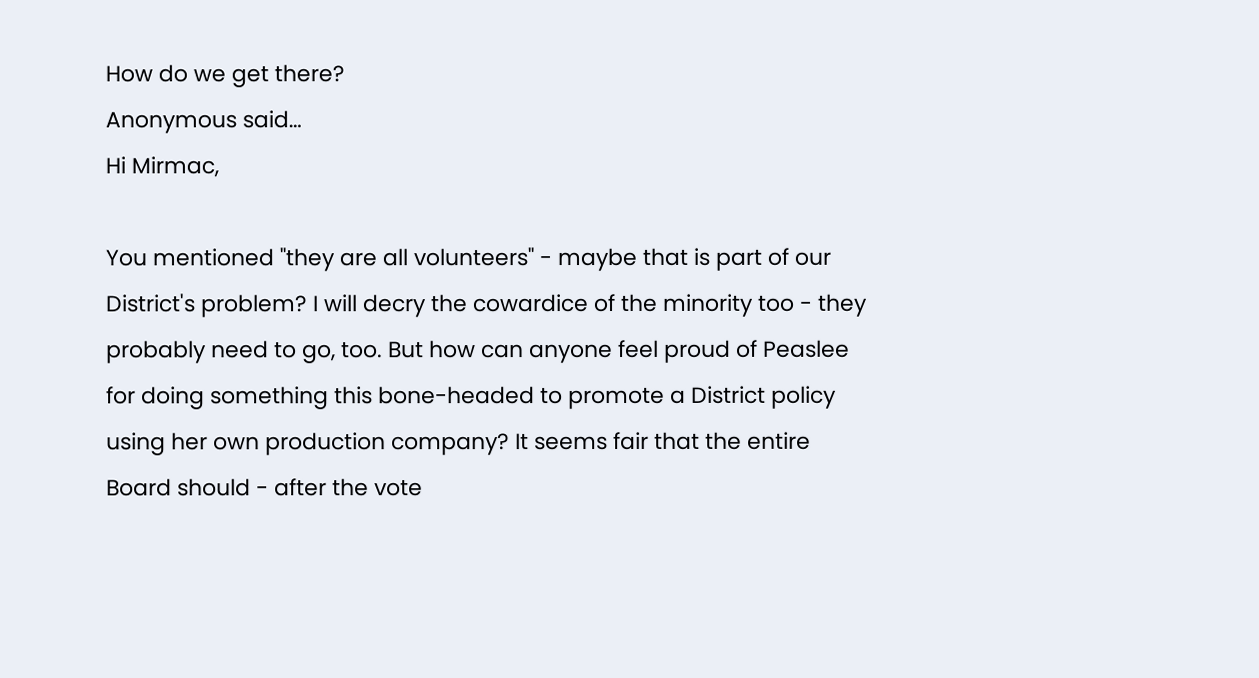How do we get there?
Anonymous said…
Hi Mirmac,

You mentioned "they are all volunteers" - maybe that is part of our District's problem? I will decry the cowardice of the minority too - they probably need to go, too. But how can anyone feel proud of Peaslee for doing something this bone-headed to promote a District policy using her own production company? It seems fair that the entire Board should - after the vote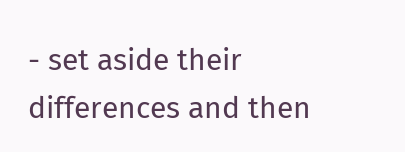- set aside their differences and then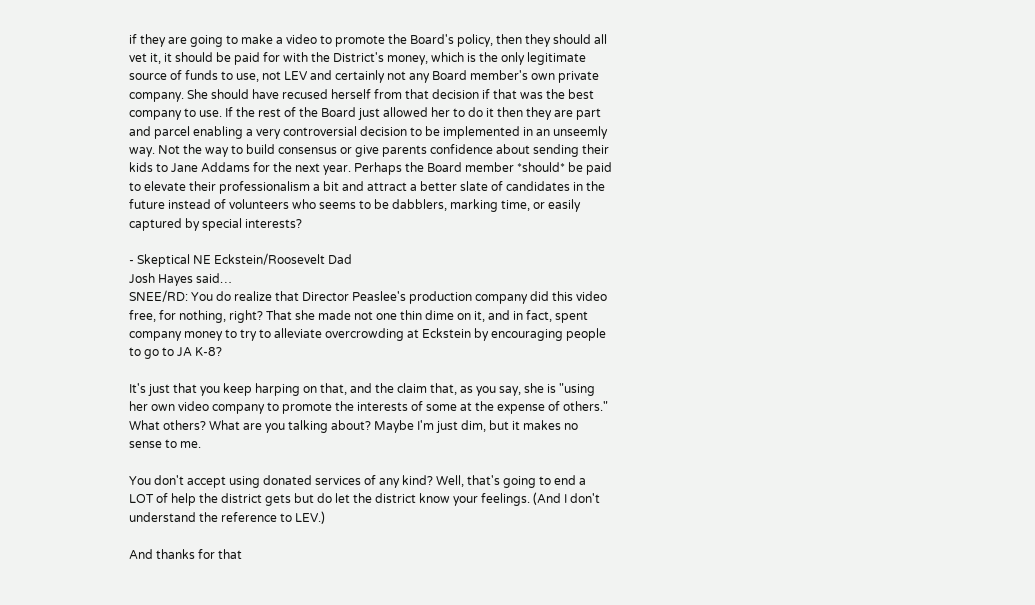if they are going to make a video to promote the Board's policy, then they should all vet it, it should be paid for with the District's money, which is the only legitimate source of funds to use, not LEV and certainly not any Board member's own private company. She should have recused herself from that decision if that was the best company to use. If the rest of the Board just allowed her to do it then they are part and parcel enabling a very controversial decision to be implemented in an unseemly way. Not the way to build consensus or give parents confidence about sending their kids to Jane Addams for the next year. Perhaps the Board member *should* be paid to elevate their professionalism a bit and attract a better slate of candidates in the future instead of volunteers who seems to be dabblers, marking time, or easily captured by special interests?

- Skeptical NE Eckstein/Roosevelt Dad
Josh Hayes said…
SNEE/RD: You do realize that Director Peaslee's production company did this video free, for nothing, right? That she made not one thin dime on it, and in fact, spent company money to try to alleviate overcrowding at Eckstein by encouraging people to go to JA K-8?

It's just that you keep harping on that, and the claim that, as you say, she is "using her own video company to promote the interests of some at the expense of others." What others? What are you talking about? Maybe I'm just dim, but it makes no sense to me.

You don't accept using donated services of any kind? Well, that's going to end a LOT of help the district gets but do let the district know your feelings. (And I don't understand the reference to LEV.)

And thanks for that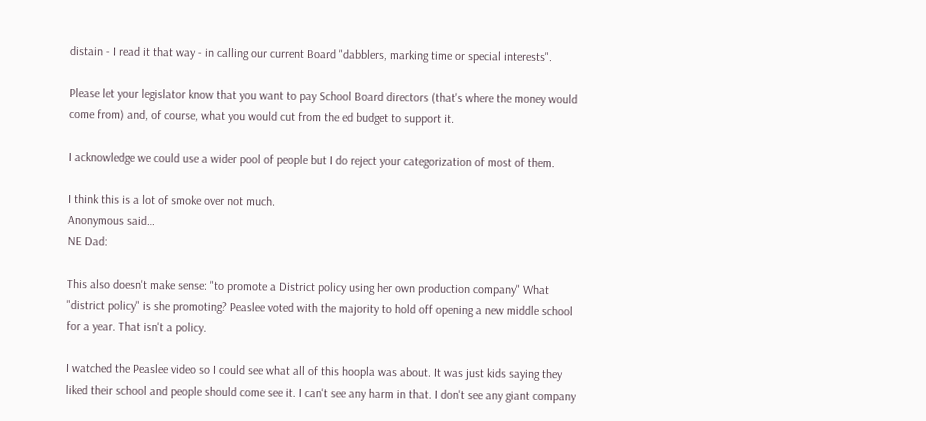distain - I read it that way - in calling our current Board "dabblers, marking time or special interests".

Please let your legislator know that you want to pay School Board directors (that's where the money would come from) and, of course, what you would cut from the ed budget to support it.

I acknowledge we could use a wider pool of people but I do reject your categorization of most of them.

I think this is a lot of smoke over not much.
Anonymous said…
NE Dad:

This also doesn't make sense: "to promote a District policy using her own production company" What "district policy" is she promoting? Peaslee voted with the majority to hold off opening a new middle school for a year. That isn't a policy.

I watched the Peaslee video so I could see what all of this hoopla was about. It was just kids saying they liked their school and people should come see it. I can't see any harm in that. I don't see any giant company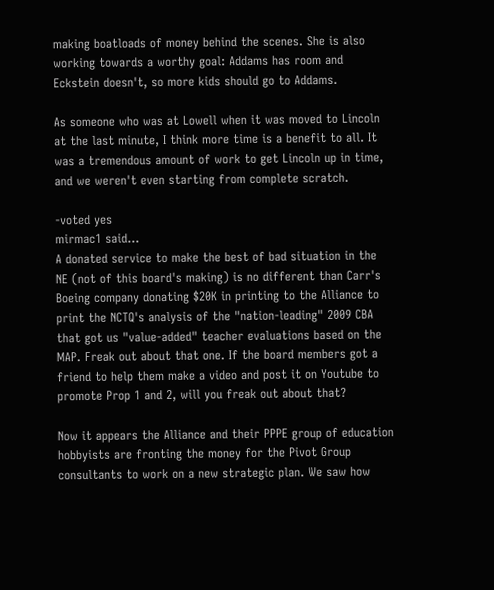making boatloads of money behind the scenes. She is also working towards a worthy goal: Addams has room and Eckstein doesn't, so more kids should go to Addams.

As someone who was at Lowell when it was moved to Lincoln at the last minute, I think more time is a benefit to all. It was a tremendous amount of work to get Lincoln up in time, and we weren't even starting from complete scratch.

-voted yes
mirmac1 said…
A donated service to make the best of bad situation in the NE (not of this board's making) is no different than Carr's Boeing company donating $20K in printing to the Alliance to print the NCTQ's analysis of the "nation-leading" 2009 CBA that got us "value-added" teacher evaluations based on the MAP. Freak out about that one. If the board members got a friend to help them make a video and post it on Youtube to promote Prop 1 and 2, will you freak out about that?

Now it appears the Alliance and their PPPE group of education hobbyists are fronting the money for the Pivot Group consultants to work on a new strategic plan. We saw how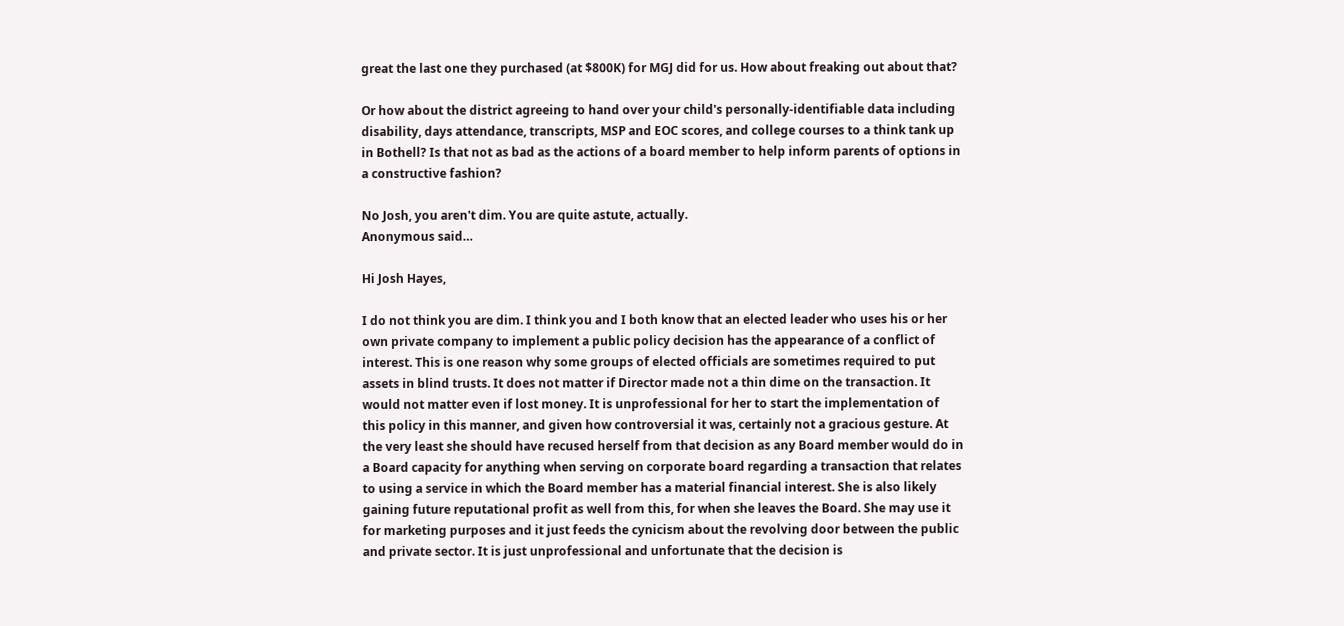great the last one they purchased (at $800K) for MGJ did for us. How about freaking out about that?

Or how about the district agreeing to hand over your child's personally-identifiable data including disability, days attendance, transcripts, MSP and EOC scores, and college courses to a think tank up in Bothell? Is that not as bad as the actions of a board member to help inform parents of options in a constructive fashion?

No Josh, you aren't dim. You are quite astute, actually.
Anonymous said…

Hi Josh Hayes,

I do not think you are dim. I think you and I both know that an elected leader who uses his or her own private company to implement a public policy decision has the appearance of a conflict of interest. This is one reason why some groups of elected officials are sometimes required to put assets in blind trusts. It does not matter if Director made not a thin dime on the transaction. It would not matter even if lost money. It is unprofessional for her to start the implementation of this policy in this manner, and given how controversial it was, certainly not a gracious gesture. At the very least she should have recused herself from that decision as any Board member would do in a Board capacity for anything when serving on corporate board regarding a transaction that relates to using a service in which the Board member has a material financial interest. She is also likely gaining future reputational profit as well from this, for when she leaves the Board. She may use it for marketing purposes and it just feeds the cynicism about the revolving door between the public and private sector. It is just unprofessional and unfortunate that the decision is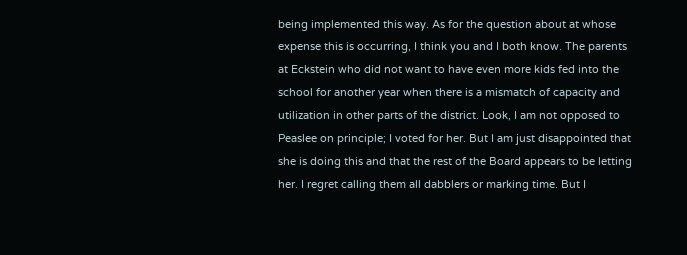being implemented this way. As for the question about at whose expense this is occurring, I think you and I both know. The parents at Eckstein who did not want to have even more kids fed into the school for another year when there is a mismatch of capacity and utilization in other parts of the district. Look, I am not opposed to Peaslee on principle; I voted for her. But I am just disappointed that she is doing this and that the rest of the Board appears to be letting her. I regret calling them all dabblers or marking time. But I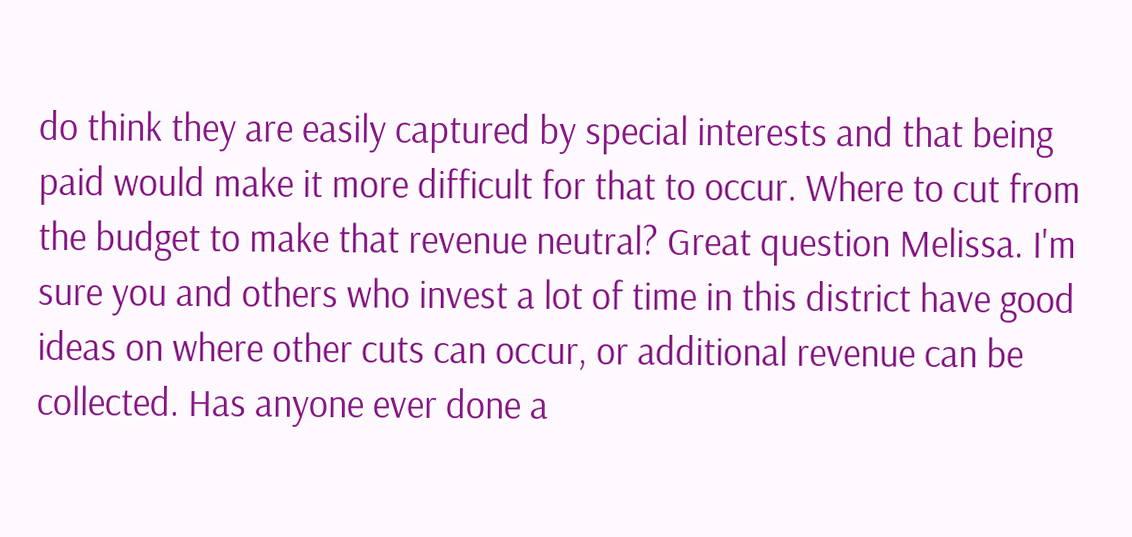do think they are easily captured by special interests and that being paid would make it more difficult for that to occur. Where to cut from the budget to make that revenue neutral? Great question Melissa. I'm sure you and others who invest a lot of time in this district have good ideas on where other cuts can occur, or additional revenue can be collected. Has anyone ever done a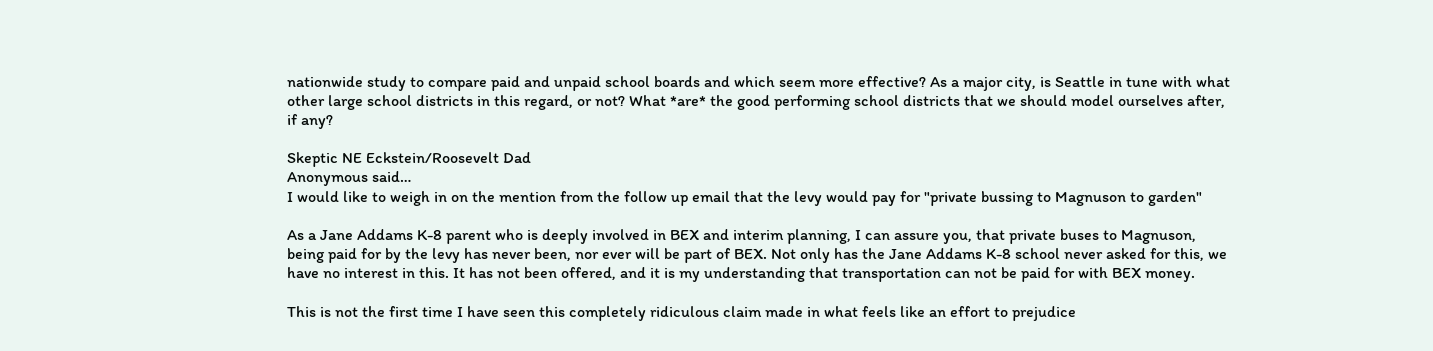nationwide study to compare paid and unpaid school boards and which seem more effective? As a major city, is Seattle in tune with what other large school districts in this regard, or not? What *are* the good performing school districts that we should model ourselves after, if any?

Skeptic NE Eckstein/Roosevelt Dad
Anonymous said…
I would like to weigh in on the mention from the follow up email that the levy would pay for "private bussing to Magnuson to garden"

As a Jane Addams K-8 parent who is deeply involved in BEX and interim planning, I can assure you, that private buses to Magnuson, being paid for by the levy has never been, nor ever will be part of BEX. Not only has the Jane Addams K-8 school never asked for this, we have no interest in this. It has not been offered, and it is my understanding that transportation can not be paid for with BEX money.

This is not the first time I have seen this completely ridiculous claim made in what feels like an effort to prejudice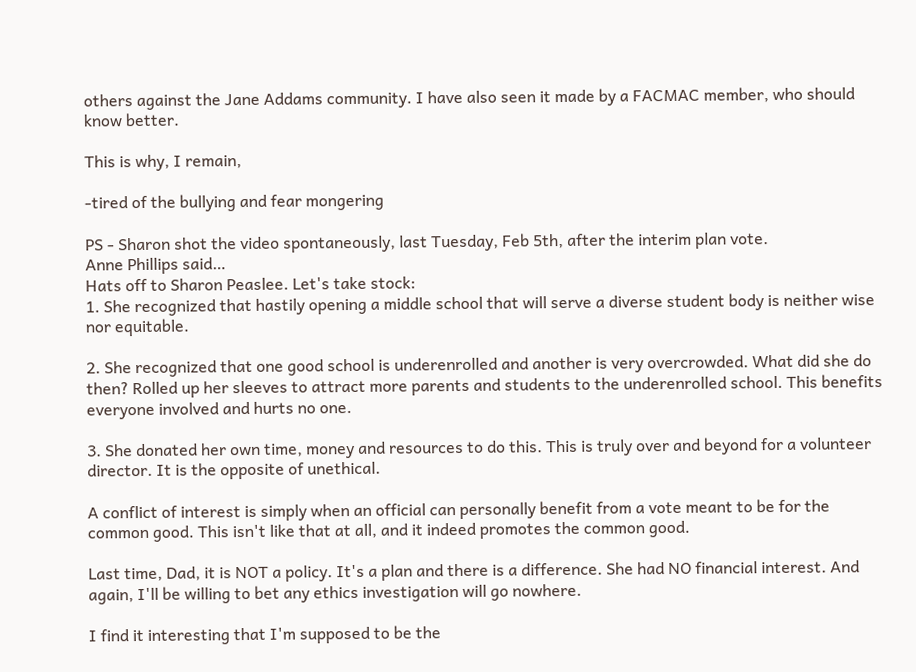others against the Jane Addams community. I have also seen it made by a FACMAC member, who should know better.

This is why, I remain,

-tired of the bullying and fear mongering

PS - Sharon shot the video spontaneously, last Tuesday, Feb 5th, after the interim plan vote.
Anne Phillips said…
Hats off to Sharon Peaslee. Let's take stock:
1. She recognized that hastily opening a middle school that will serve a diverse student body is neither wise nor equitable.

2. She recognized that one good school is underenrolled and another is very overcrowded. What did she do then? Rolled up her sleeves to attract more parents and students to the underenrolled school. This benefits everyone involved and hurts no one.

3. She donated her own time, money and resources to do this. This is truly over and beyond for a volunteer director. It is the opposite of unethical.

A conflict of interest is simply when an official can personally benefit from a vote meant to be for the common good. This isn't like that at all, and it indeed promotes the common good.

Last time, Dad, it is NOT a policy. It's a plan and there is a difference. She had NO financial interest. And again, I'll be willing to bet any ethics investigation will go nowhere.

I find it interesting that I'm supposed to be the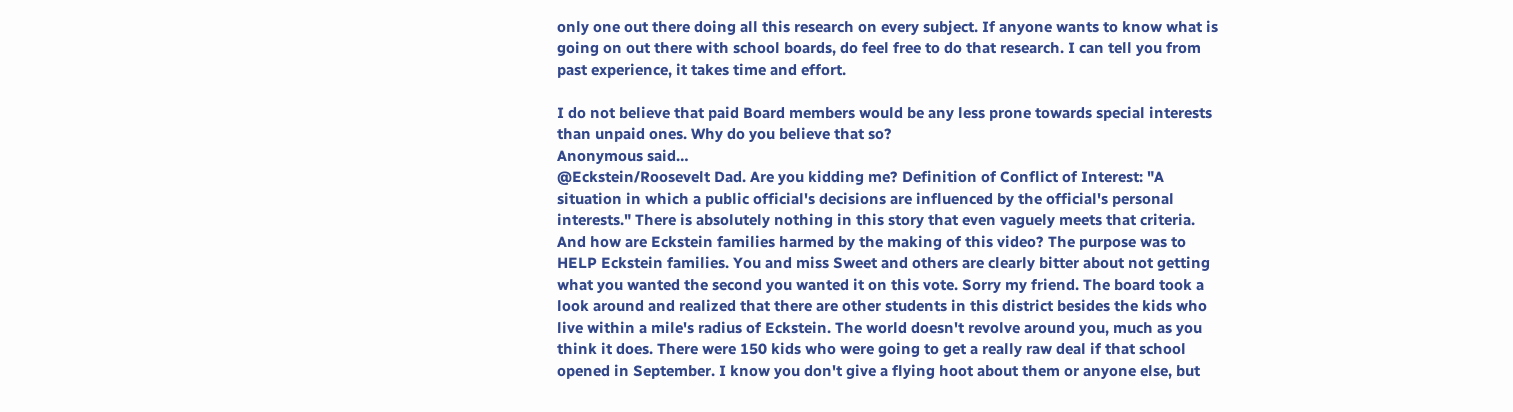only one out there doing all this research on every subject. If anyone wants to know what is going on out there with school boards, do feel free to do that research. I can tell you from past experience, it takes time and effort.

I do not believe that paid Board members would be any less prone towards special interests than unpaid ones. Why do you believe that so?
Anonymous said…
@Eckstein/Roosevelt Dad. Are you kidding me? Definition of Conflict of Interest: "A situation in which a public official's decisions are influenced by the official's personal interests." There is absolutely nothing in this story that even vaguely meets that criteria. And how are Eckstein families harmed by the making of this video? The purpose was to HELP Eckstein families. You and miss Sweet and others are clearly bitter about not getting what you wanted the second you wanted it on this vote. Sorry my friend. The board took a look around and realized that there are other students in this district besides the kids who live within a mile's radius of Eckstein. The world doesn't revolve around you, much as you think it does. There were 150 kids who were going to get a really raw deal if that school opened in September. I know you don't give a flying hoot about them or anyone else, but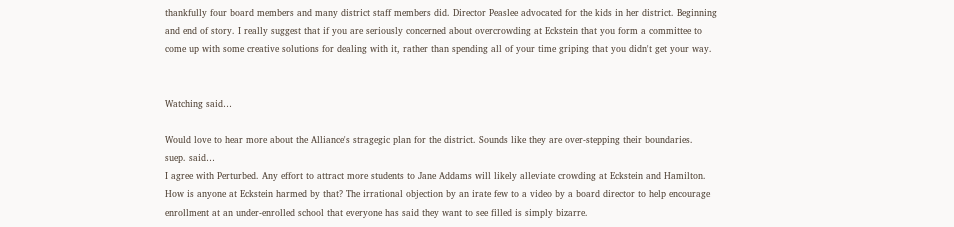thankfully four board members and many district staff members did. Director Peaslee advocated for the kids in her district. Beginning and end of story. I really suggest that if you are seriously concerned about overcrowding at Eckstein that you form a committee to come up with some creative solutions for dealing with it, rather than spending all of your time griping that you didn't get your way.


Watching said…

Would love to hear more about the Alliance's stragegic plan for the district. Sounds like they are over-stepping their boundaries.
suep. said…
I agree with Perturbed. Any effort to attract more students to Jane Addams will likely alleviate crowding at Eckstein and Hamilton. How is anyone at Eckstein harmed by that? The irrational objection by an irate few to a video by a board director to help encourage enrollment at an under-enrolled school that everyone has said they want to see filled is simply bizarre.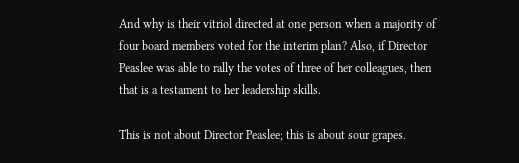And why is their vitriol directed at one person when a majority of four board members voted for the interim plan? Also, if Director Peaslee was able to rally the votes of three of her colleagues, then that is a testament to her leadership skills.

This is not about Director Peaslee; this is about sour grapes.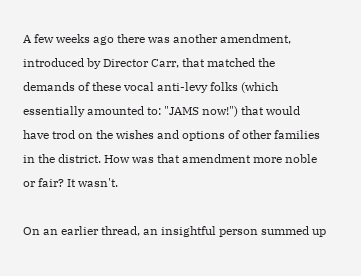A few weeks ago there was another amendment, introduced by Director Carr, that matched the demands of these vocal anti-levy folks (which essentially amounted to: "JAMS now!") that would have trod on the wishes and options of other families in the district. How was that amendment more noble or fair? It wasn't.

On an earlier thread, an insightful person summed up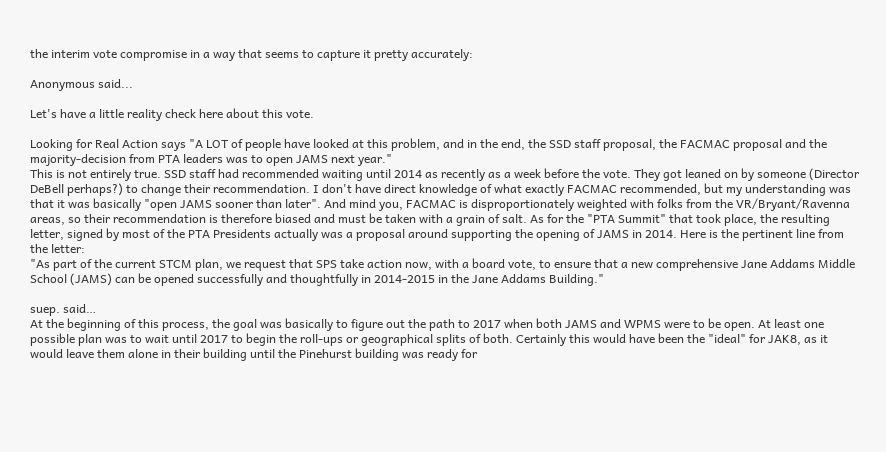the interim vote compromise in a way that seems to capture it pretty accurately:

Anonymous said...

Let's have a little reality check here about this vote.

Looking for Real Action says "A LOT of people have looked at this problem, and in the end, the SSD staff proposal, the FACMAC proposal and the majority-decision from PTA leaders was to open JAMS next year."
This is not entirely true. SSD staff had recommended waiting until 2014 as recently as a week before the vote. They got leaned on by someone (Director DeBell perhaps?) to change their recommendation. I don't have direct knowledge of what exactly FACMAC recommended, but my understanding was that it was basically "open JAMS sooner than later". And mind you, FACMAC is disproportionately weighted with folks from the VR/Bryant/Ravenna areas, so their recommendation is therefore biased and must be taken with a grain of salt. As for the "PTA Summit" that took place, the resulting letter, signed by most of the PTA Presidents actually was a proposal around supporting the opening of JAMS in 2014. Here is the pertinent line from the letter:
"As part of the current STCM plan, we request that SPS take action now, with a board vote, to ensure that a new comprehensive Jane Addams Middle School (JAMS) can be opened successfully and thoughtfully in 2014-2015 in the Jane Addams Building."

suep. said…
At the beginning of this process, the goal was basically to figure out the path to 2017 when both JAMS and WPMS were to be open. At least one possible plan was to wait until 2017 to begin the roll-ups or geographical splits of both. Certainly this would have been the "ideal" for JAK8, as it would leave them alone in their building until the Pinehurst building was ready for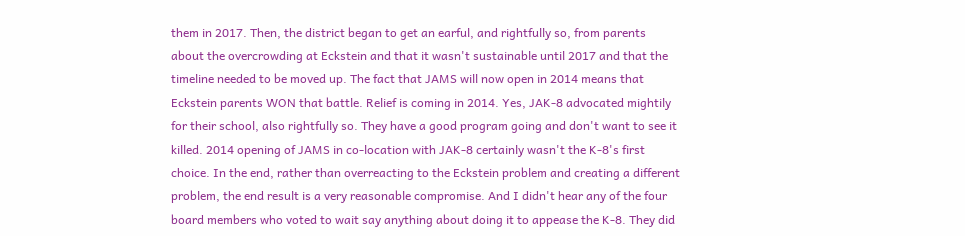them in 2017. Then, the district began to get an earful, and rightfully so, from parents about the overcrowding at Eckstein and that it wasn't sustainable until 2017 and that the timeline needed to be moved up. The fact that JAMS will now open in 2014 means that Eckstein parents WON that battle. Relief is coming in 2014. Yes, JAK-8 advocated mightily for their school, also rightfully so. They have a good program going and don't want to see it killed. 2014 opening of JAMS in co-location with JAK-8 certainly wasn't the K-8's first choice. In the end, rather than overreacting to the Eckstein problem and creating a different problem, the end result is a very reasonable compromise. And I didn't hear any of the four board members who voted to wait say anything about doing it to appease the K-8. They did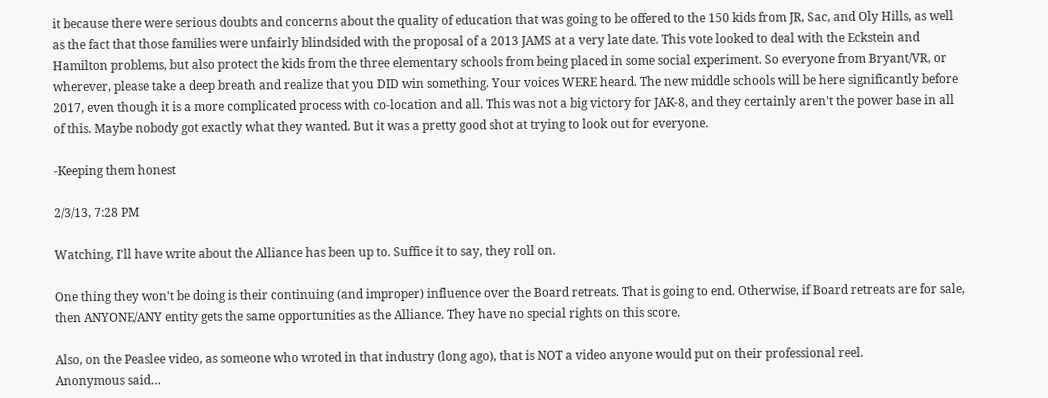it because there were serious doubts and concerns about the quality of education that was going to be offered to the 150 kids from JR, Sac, and Oly Hills, as well as the fact that those families were unfairly blindsided with the proposal of a 2013 JAMS at a very late date. This vote looked to deal with the Eckstein and Hamilton problems, but also protect the kids from the three elementary schools from being placed in some social experiment. So everyone from Bryant/VR, or wherever, please take a deep breath and realize that you DID win something. Your voices WERE heard. The new middle schools will be here significantly before 2017, even though it is a more complicated process with co-location and all. This was not a big victory for JAK-8, and they certainly aren't the power base in all of this. Maybe nobody got exactly what they wanted. But it was a pretty good shot at trying to look out for everyone.

-Keeping them honest

2/3/13, 7:28 PM

Watching, I'll have write about the Alliance has been up to. Suffice it to say, they roll on.

One thing they won't be doing is their continuing (and improper) influence over the Board retreats. That is going to end. Otherwise, if Board retreats are for sale, then ANYONE/ANY entity gets the same opportunities as the Alliance. They have no special rights on this score.

Also, on the Peaslee video, as someone who wroted in that industry (long ago), that is NOT a video anyone would put on their professional reel.
Anonymous said…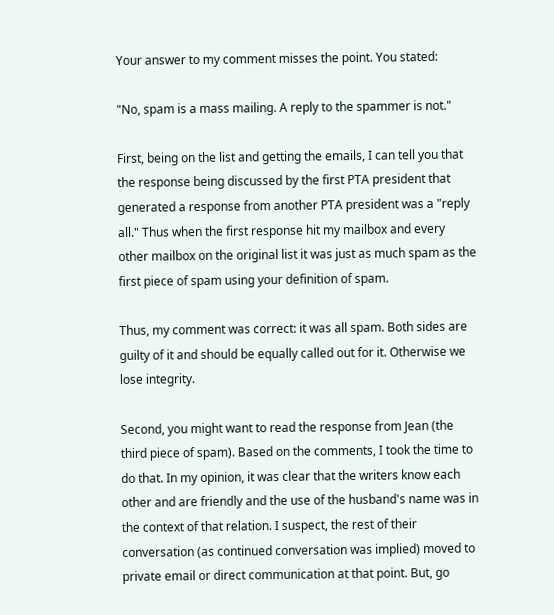Your answer to my comment misses the point. You stated:

"No, spam is a mass mailing. A reply to the spammer is not."

First, being on the list and getting the emails, I can tell you that the response being discussed by the first PTA president that generated a response from another PTA president was a "reply all." Thus when the first response hit my mailbox and every other mailbox on the original list it was just as much spam as the first piece of spam using your definition of spam.

Thus, my comment was correct: it was all spam. Both sides are guilty of it and should be equally called out for it. Otherwise we lose integrity.

Second, you might want to read the response from Jean (the third piece of spam). Based on the comments, I took the time to do that. In my opinion, it was clear that the writers know each other and are friendly and the use of the husband's name was in the context of that relation. I suspect, the rest of their conversation (as continued conversation was implied) moved to private email or direct communication at that point. But, go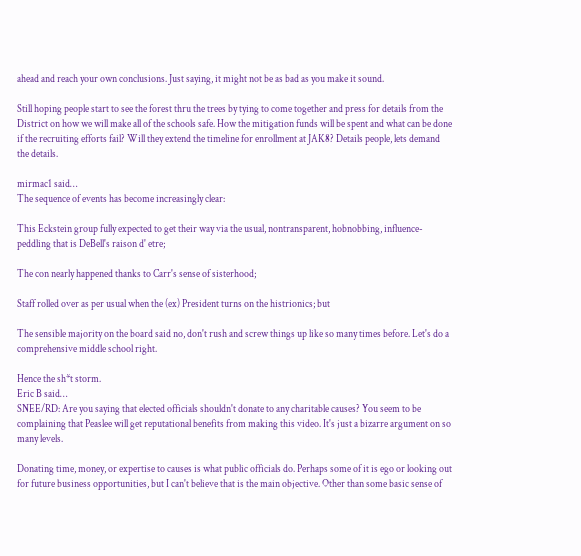ahead and reach your own conclusions. Just saying, it might not be as bad as you make it sound.

Still hoping people start to see the forest thru the trees by tying to come together and press for details from the District on how we will make all of the schools safe. How the mitigation funds will be spent and what can be done if the recruiting efforts fail? Will they extend the timeline for enrollment at JAK8? Details people, lets demand the details.

mirmac1 said…
The sequence of events has become increasingly clear:

This Eckstein group fully expected to get their way via the usual, nontransparent, hobnobbing, influence-peddling that is DeBell's raison d' etre;

The con nearly happened thanks to Carr's sense of sisterhood;

Staff rolled over as per usual when the (ex) President turns on the histrionics; but

The sensible majority on the board said no, don't rush and screw things up like so many times before. Let's do a comprehensive middle school right.

Hence the sh*t storm.
Eric B said…
SNEE/RD: Are you saying that elected officials shouldn't donate to any charitable causes? You seem to be complaining that Peaslee will get reputational benefits from making this video. It's just a bizarre argument on so many levels.

Donating time, money, or expertise to causes is what public officials do. Perhaps some of it is ego or looking out for future business opportunities, but I can't believe that is the main objective. Other than some basic sense of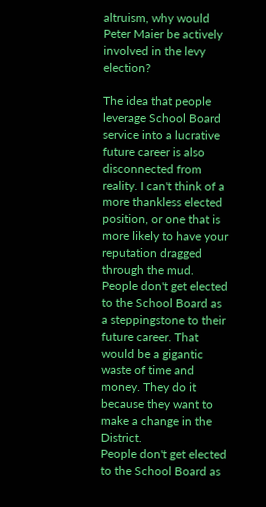altruism, why would Peter Maier be actively involved in the levy election?

The idea that people leverage School Board service into a lucrative future career is also disconnected from reality. I can't think of a more thankless elected position, or one that is more likely to have your reputation dragged through the mud. People don't get elected to the School Board as a steppingstone to their future career. That would be a gigantic waste of time and money. They do it because they want to make a change in the District.
People don't get elected to the School Board as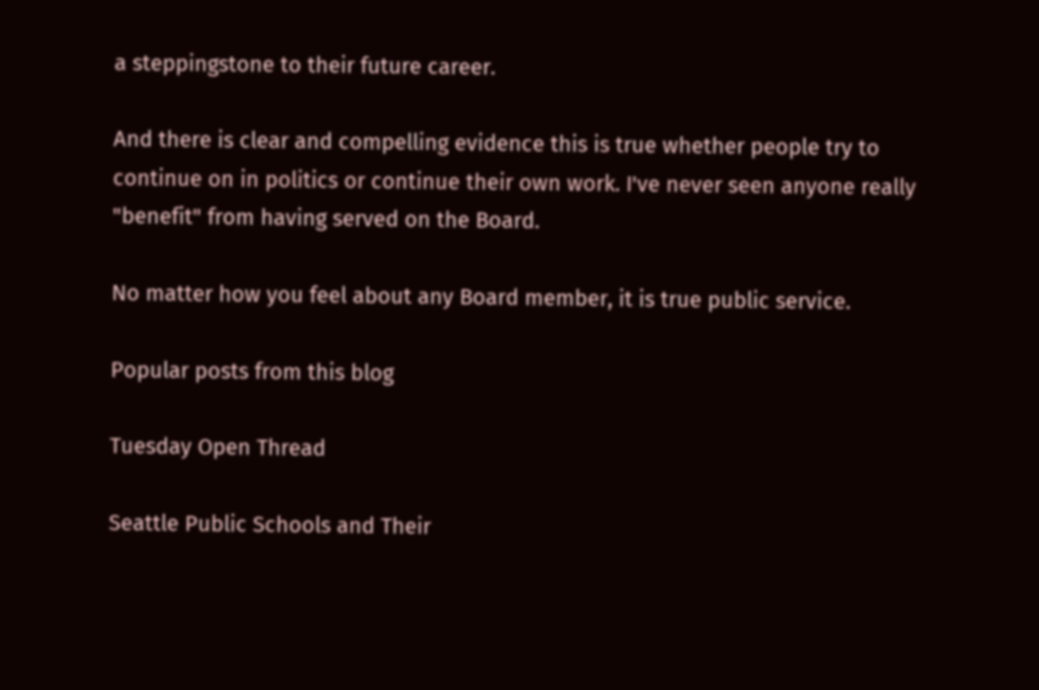a steppingstone to their future career.

And there is clear and compelling evidence this is true whether people try to continue on in politics or continue their own work. I've never seen anyone really "benefit" from having served on the Board.

No matter how you feel about any Board member, it is true public service.

Popular posts from this blog

Tuesday Open Thread

Seattle Public Schools and Their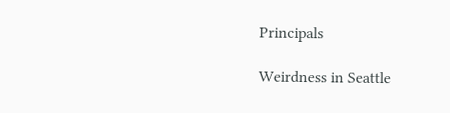Principals

Weirdness in Seattle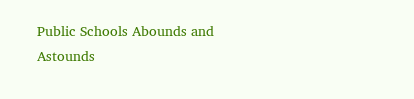Public Schools Abounds and Astounds